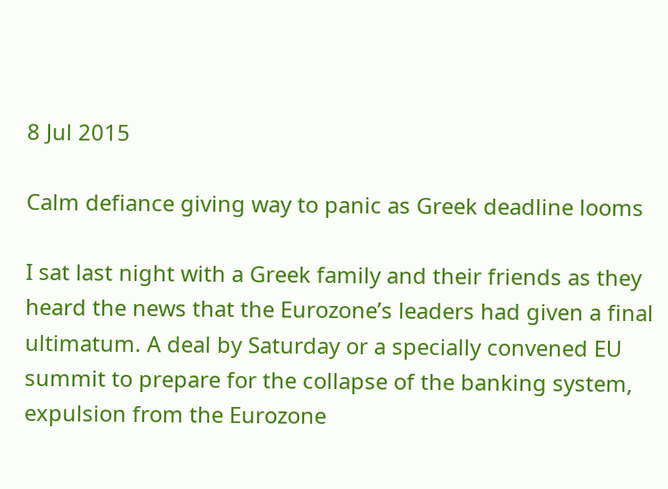8 Jul 2015

Calm defiance giving way to panic as Greek deadline looms

I sat last night with a Greek family and their friends as they heard the news that the Eurozone’s leaders had given a final ultimatum. A deal by Saturday or a specially convened EU summit to prepare for the collapse of the banking system, expulsion from the Eurozone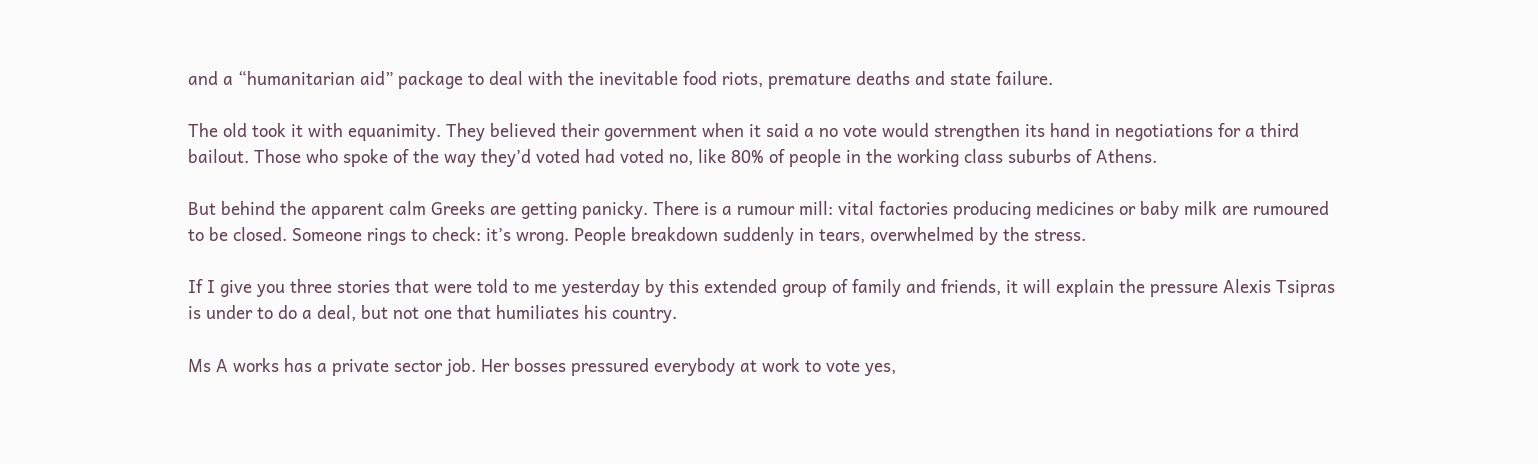and a “humanitarian aid” package to deal with the inevitable food riots, premature deaths and state failure.

The old took it with equanimity. They believed their government when it said a no vote would strengthen its hand in negotiations for a third bailout. Those who spoke of the way they’d voted had voted no, like 80% of people in the working class suburbs of Athens.

But behind the apparent calm Greeks are getting panicky. There is a rumour mill: vital factories producing medicines or baby milk are rumoured to be closed. Someone rings to check: it’s wrong. People breakdown suddenly in tears, overwhelmed by the stress.

If I give you three stories that were told to me yesterday by this extended group of family and friends, it will explain the pressure Alexis Tsipras is under to do a deal, but not one that humiliates his country.

Ms A works has a private sector job. Her bosses pressured everybody at work to vote yes,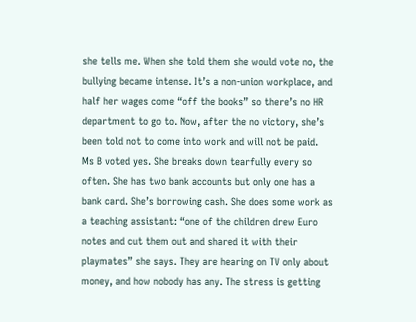she tells me. When she told them she would vote no, the bullying became intense. It’s a non-union workplace, and half her wages come “off the books” so there’s no HR department to go to. Now, after the no victory, she’s been told not to come into work and will not be paid.
Ms B voted yes. She breaks down tearfully every so often. She has two bank accounts but only one has a bank card. She’s borrowing cash. She does some work as a teaching assistant: “one of the children drew Euro notes and cut them out and shared it with their playmates” she says. They are hearing on TV only about money, and how nobody has any. The stress is getting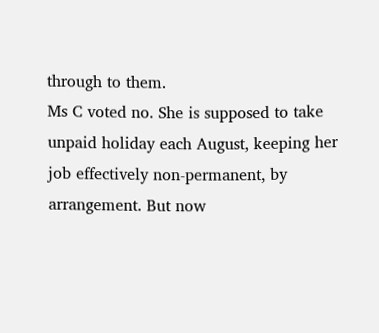through to them.
Ms C voted no. She is supposed to take unpaid holiday each August, keeping her job effectively non-permanent, by arrangement. But now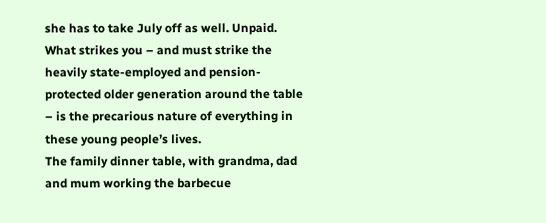she has to take July off as well. Unpaid.
What strikes you – and must strike the heavily state-employed and pension-protected older generation around the table  – is the precarious nature of everything in these young people’s lives.
The family dinner table, with grandma, dad and mum working the barbecue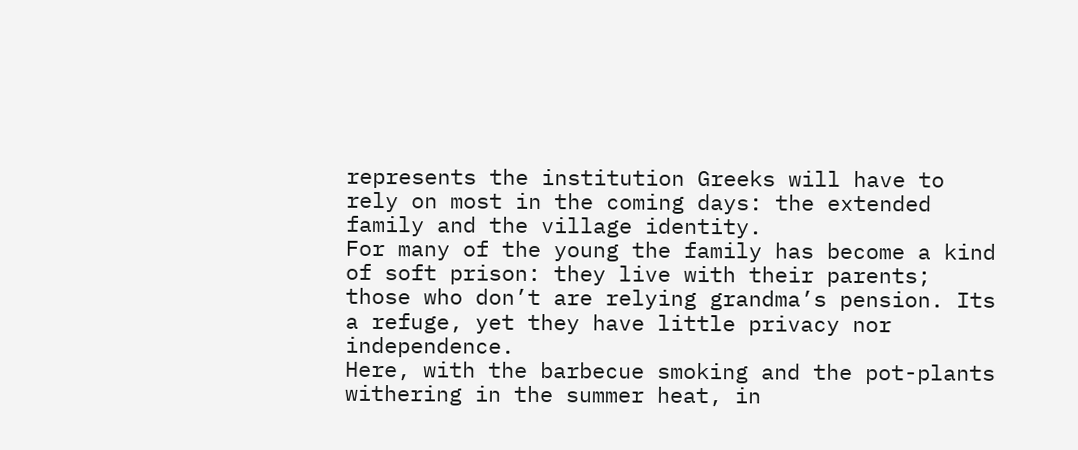represents the institution Greeks will have to rely on most in the coming days: the extended family and the village identity.
For many of the young the family has become a kind of soft prison: they live with their parents; those who don’t are relying grandma’s pension. Its a refuge, yet they have little privacy nor independence.
Here, with the barbecue smoking and the pot-plants withering in the summer heat, in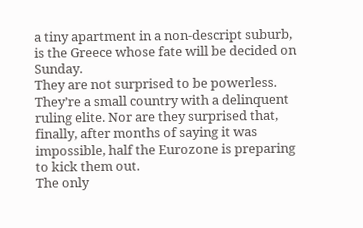a tiny apartment in a non-descript suburb, is the Greece whose fate will be decided on Sunday.
They are not surprised to be powerless. They’re a small country with a delinquent ruling elite. Nor are they surprised that, finally, after months of saying it was impossible, half the Eurozone is preparing to kick them out.
The only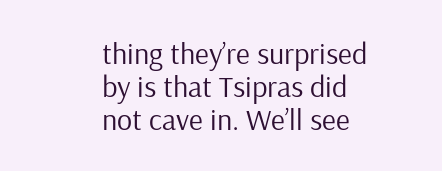thing they’re surprised by is that Tsipras did not cave in. We’ll see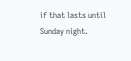if that lasts until Sunday night.